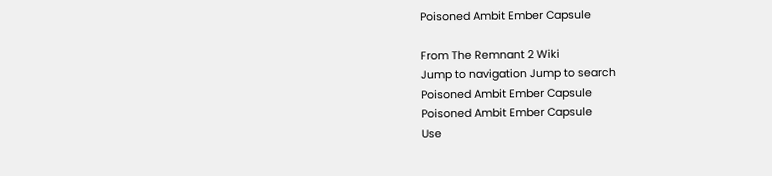Poisoned Ambit Ember Capsule

From The Remnant 2 Wiki
Jump to navigation Jump to search
Poisoned Ambit Ember Capsule
Poisoned Ambit Ember Capsule
Use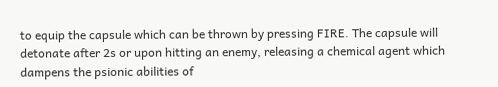to equip the capsule which can be thrown by pressing FIRE. The capsule will detonate after 2s or upon hitting an enemy, releasing a chemical agent which dampens the psionic abilities of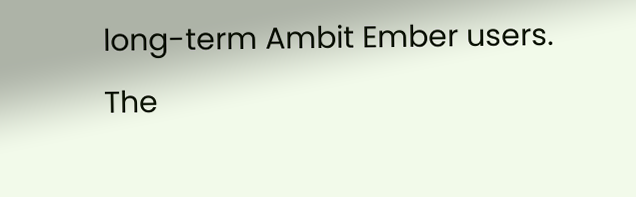long-term Ambit Ember users.
The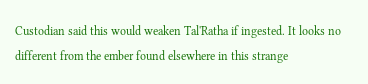Custodian said this would weaken Tal'Ratha if ingested. It looks no different from the ember found elsewhere in this strange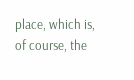place, which is, of course, the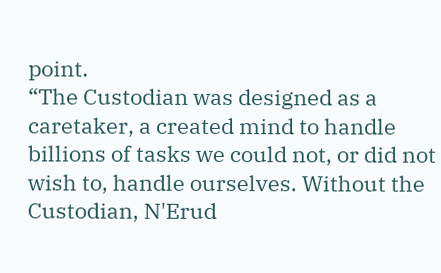point.
“The Custodian was designed as a caretaker, a created mind to handle billions of tasks we could not, or did not wish to, handle ourselves. Without the Custodian, N'Erud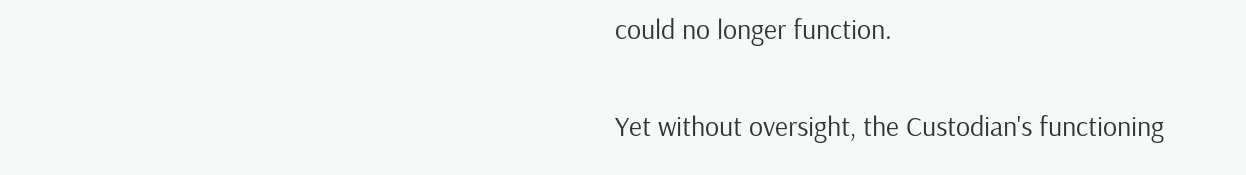could no longer function.

Yet without oversight, the Custodian's functioning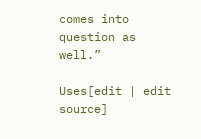comes into question as well.”

Uses[edit | edit source]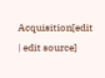Acquisition[edit | edit source]